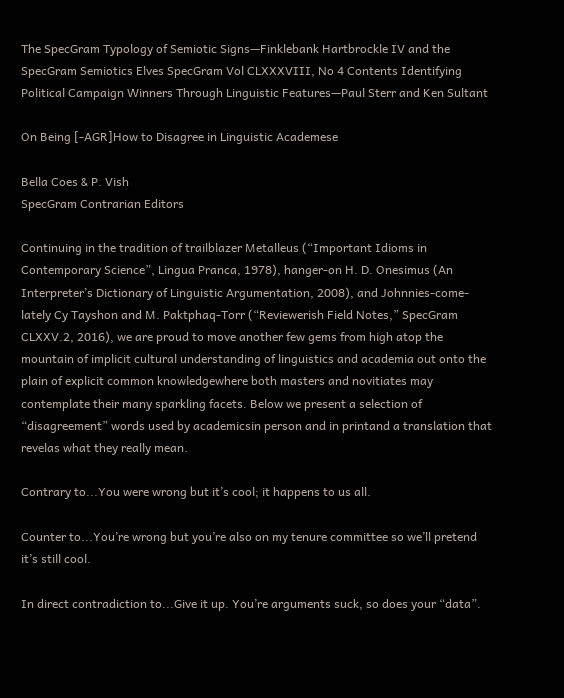The SpecGram Typology of Semiotic Signs—Finklebank Hartbrockle IV and the SpecGram Semiotics Elves SpecGram Vol CLXXXVIII, No 4 Contents Identifying Political Campaign Winners Through Linguistic Features—Paul Sterr and Ken Sultant

On Being [-AGR]How to Disagree in Linguistic Academese

Bella Coes & P. Vish
SpecGram Contrarian Editors

Continuing in the tradition of trailblazer Metalleus (“Important Idioms in Contemporary Science”, Lingua Pranca, 1978), hanger-on H. D. Onesimus (An Interpreter’s Dictionary of Linguistic Argumentation, 2008), and Johnnies-come-lately Cy Tayshon and M. Paktphaq-Torr (“Reviewerish Field Notes,” SpecGram CLXXV.2, 2016), we are proud to move another few gems from high atop the mountain of implicit cultural understanding of linguistics and academia out onto the plain of explicit common knowledgewhere both masters and novitiates may contemplate their many sparkling facets. Below we present a selection of “disagreement” words used by academicsin person and in printand a translation that revelas what they really mean.

Contrary to...You were wrong but it’s cool; it happens to us all.

Counter to...You’re wrong but you’re also on my tenure committee so we’ll pretend it’s still cool.

In direct contradiction to...Give it up. You’re arguments suck, so does your “data”.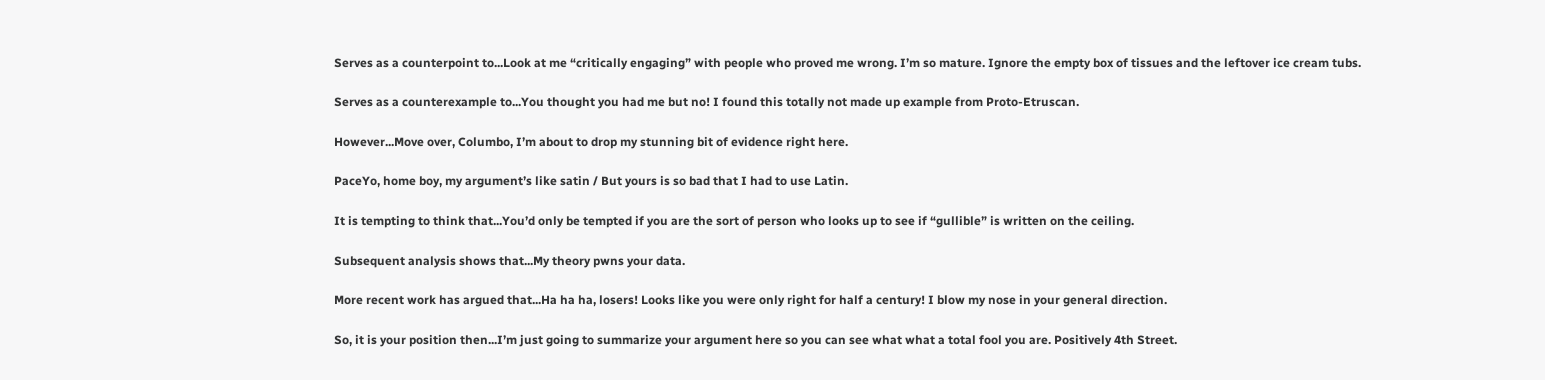Serves as a counterpoint to...Look at me “critically engaging” with people who proved me wrong. I’m so mature. Ignore the empty box of tissues and the leftover ice cream tubs.

Serves as a counterexample to...You thought you had me but no! I found this totally not made up example from Proto-Etruscan.

However...Move over, Columbo, I’m about to drop my stunning bit of evidence right here.

PaceYo, home boy, my argument’s like satin / But yours is so bad that I had to use Latin.

It is tempting to think that...You’d only be tempted if you are the sort of person who looks up to see if “gullible” is written on the ceiling.

Subsequent analysis shows that...My theory pwns your data.

More recent work has argued that...Ha ha ha, losers! Looks like you were only right for half a century! I blow my nose in your general direction.

So, it is your position then...I’m just going to summarize your argument here so you can see what what a total fool you are. Positively 4th Street.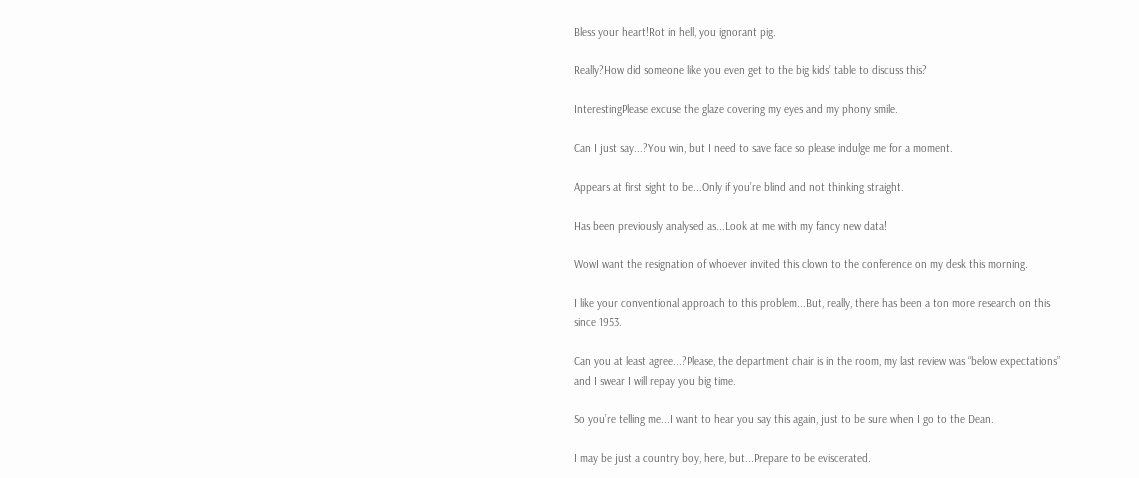Bless your heart!Rot in hell, you ignorant pig.

Really?How did someone like you even get to the big kids’ table to discuss this?

InterestingPlease excuse the glaze covering my eyes and my phony smile.

Can I just say...?You win, but I need to save face so please indulge me for a moment.

Appears at first sight to be...Only if you’re blind and not thinking straight.

Has been previously analysed as...Look at me with my fancy new data!

WowI want the resignation of whoever invited this clown to the conference on my desk this morning.

I like your conventional approach to this problem...But, really, there has been a ton more research on this since 1953.

Can you at least agree...?Please, the department chair is in the room, my last review was “below expectations” and I swear I will repay you big time.

So you’re telling me...I want to hear you say this again, just to be sure when I go to the Dean.

I may be just a country boy, here, but...Prepare to be eviscerated.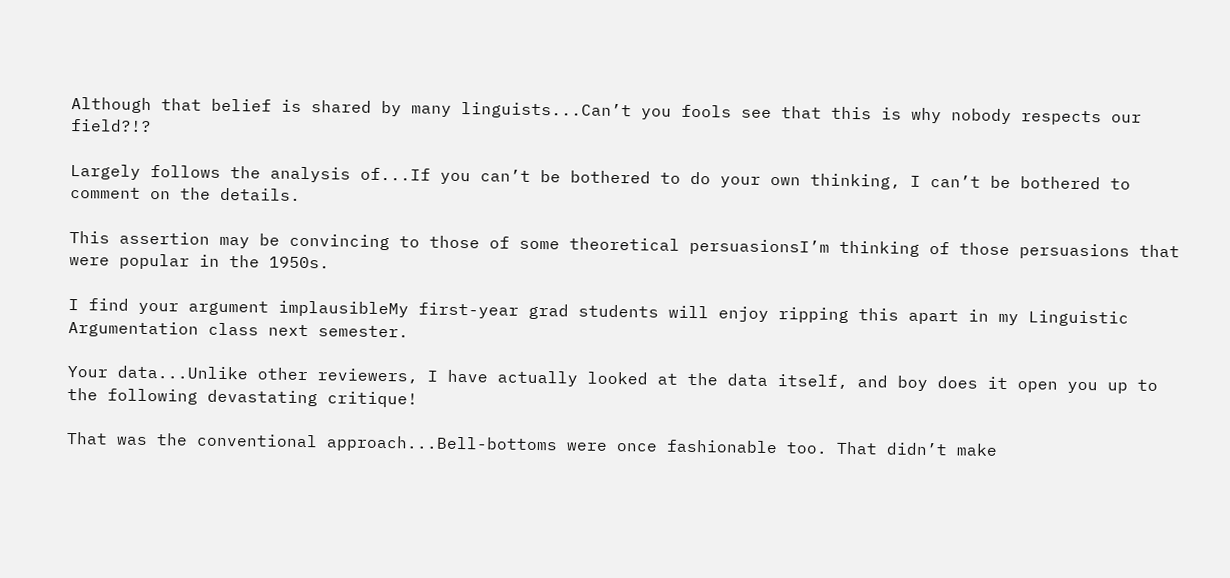Although that belief is shared by many linguists...Can’t you fools see that this is why nobody respects our field?!?

Largely follows the analysis of...If you can’t be bothered to do your own thinking, I can’t be bothered to comment on the details.

This assertion may be convincing to those of some theoretical persuasionsI’m thinking of those persuasions that were popular in the 1950s.

I find your argument implausibleMy first-year grad students will enjoy ripping this apart in my Linguistic Argumentation class next semester.

Your data...Unlike other reviewers, I have actually looked at the data itself, and boy does it open you up to the following devastating critique!

That was the conventional approach...Bell-bottoms were once fashionable too. That didn’t make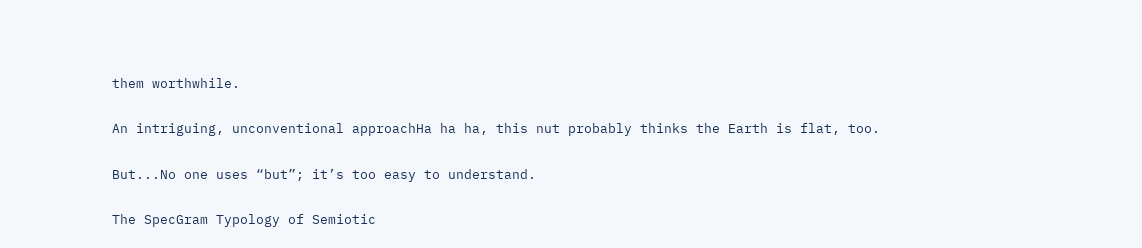them worthwhile.

An intriguing, unconventional approachHa ha ha, this nut probably thinks the Earth is flat, too.

But...No one uses “but”; it’s too easy to understand.

The SpecGram Typology of Semiotic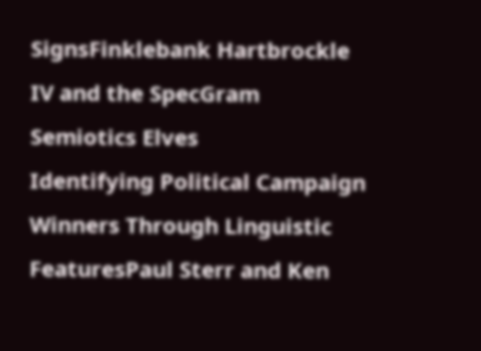SignsFinklebank Hartbrockle IV and the SpecGram Semiotics Elves
Identifying Political Campaign Winners Through Linguistic FeaturesPaul Sterr and Ken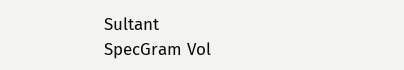Sultant
SpecGram Vol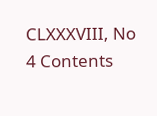CLXXXVIII, No 4 Contents